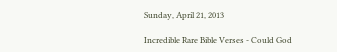Sunday, April 21, 2013

Incredible Rare Bible Verses - Could God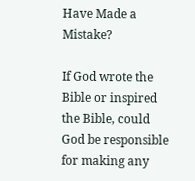Have Made a Mistake?

If God wrote the Bible or inspired the Bible, could God be responsible for making any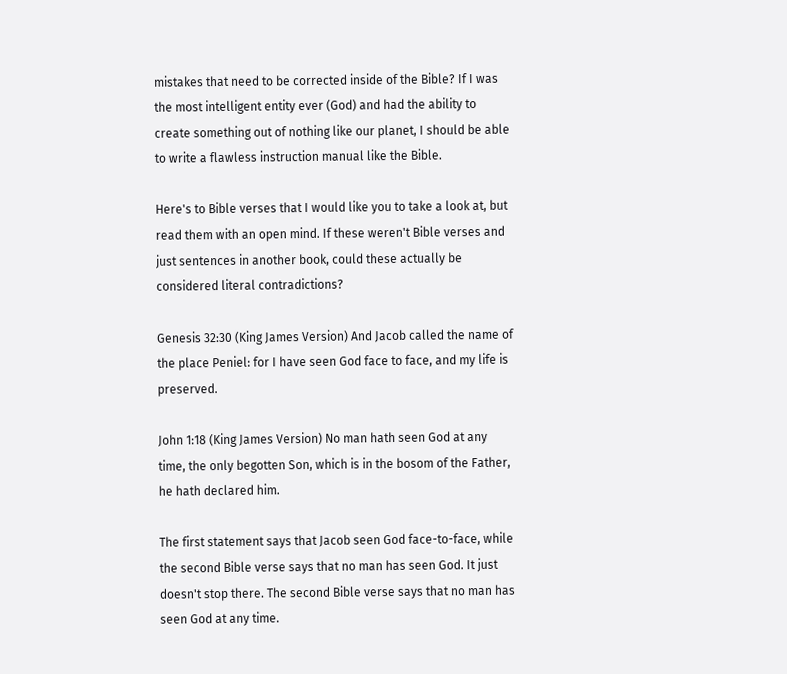mistakes that need to be corrected inside of the Bible? If I was the most intelligent entity ever (God) and had the ability to create something out of nothing like our planet, I should be able to write a flawless instruction manual like the Bible.

Here's to Bible verses that I would like you to take a look at, but read them with an open mind. If these weren't Bible verses and just sentences in another book, could these actually be considered literal contradictions?

Genesis 32:30 (King James Version) And Jacob called the name of the place Peniel: for I have seen God face to face, and my life is preserved.

John 1:18 (King James Version) No man hath seen God at any time, the only begotten Son, which is in the bosom of the Father, he hath declared him.

The first statement says that Jacob seen God face-to-face, while the second Bible verse says that no man has seen God. It just doesn't stop there. The second Bible verse says that no man has seen God at any time.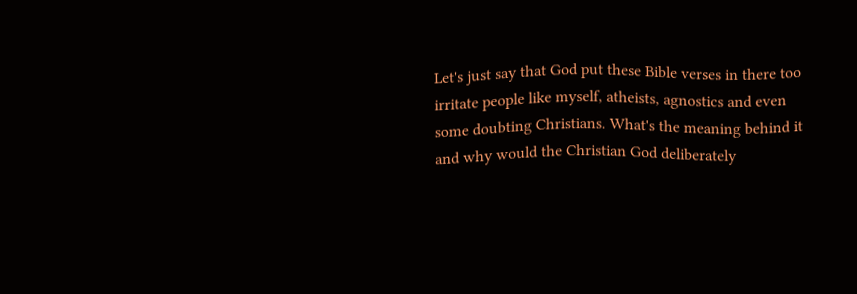Let's just say that God put these Bible verses in there too irritate people like myself, atheists, agnostics and even some doubting Christians. What's the meaning behind it and why would the Christian God deliberately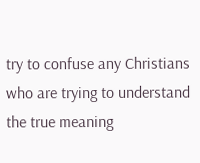try to confuse any Christians who are trying to understand the true meaning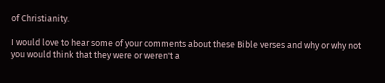of Christianity.

I would love to hear some of your comments about these Bible verses and why or why not you would think that they were or weren't a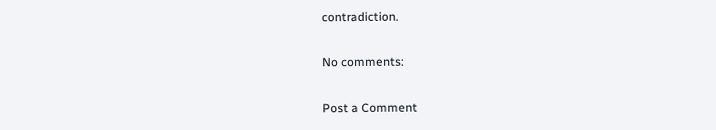contradiction.

No comments:

Post a Comment